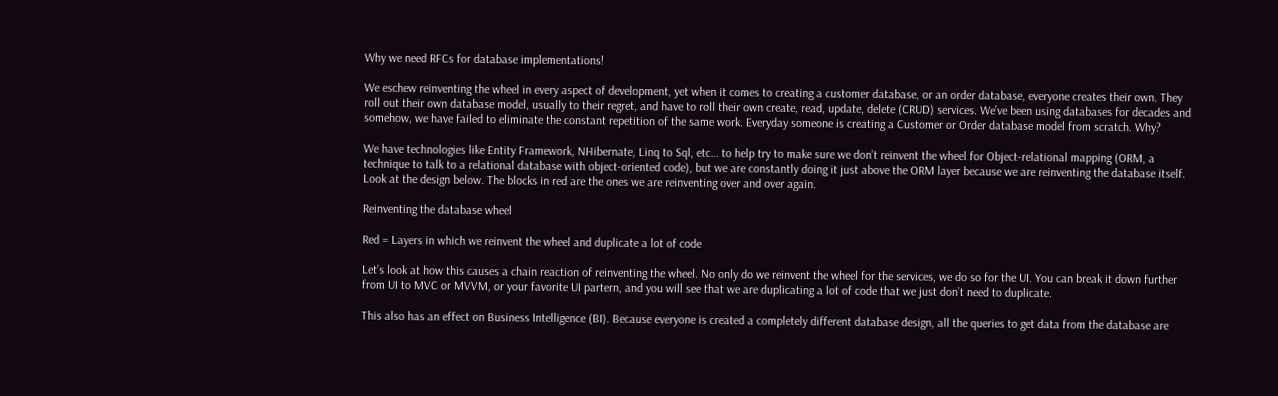Why we need RFCs for database implementations!

We eschew reinventing the wheel in every aspect of development, yet when it comes to creating a customer database, or an order database, everyone creates their own. They roll out their own database model, usually to their regret, and have to roll their own create, read, update, delete (CRUD) services. We’ve been using databases for decades and somehow, we have failed to eliminate the constant repetition of the same work. Everyday someone is creating a Customer or Order database model from scratch. Why?

We have technologies like Entity Framework, NHibernate, Linq to Sql, etc… to help try to make sure we don’t reinvent the wheel for Object-relational mapping (ORM, a technique to talk to a relational database with object-oriented code), but we are constantly doing it just above the ORM layer because we are reinventing the database itself. Look at the design below. The blocks in red are the ones we are reinventing over and over again.

Reinventing the database wheel

Red = Layers in which we reinvent the wheel and duplicate a lot of code

Let’s look at how this causes a chain reaction of reinventing the wheel. No only do we reinvent the wheel for the services, we do so for the UI. You can break it down further from UI to MVC or MVVM, or your favorite UI partern, and you will see that we are duplicating a lot of code that we just don’t need to duplicate.

This also has an effect on Business Intelligence (BI). Because everyone is created a completely different database design, all the queries to get data from the database are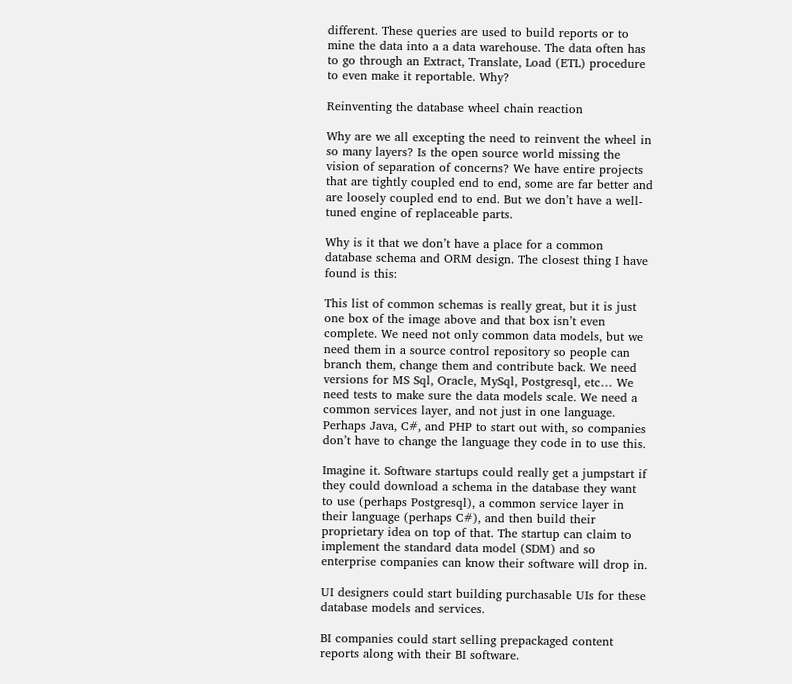different. These queries are used to build reports or to mine the data into a a data warehouse. The data often has to go through an Extract, Translate, Load (ETL) procedure to even make it reportable. Why?

Reinventing the database wheel chain reaction

Why are we all excepting the need to reinvent the wheel in so many layers? Is the open source world missing the vision of separation of concerns? We have entire projects that are tightly coupled end to end, some are far better and are loosely coupled end to end. But we don’t have a well-tuned engine of replaceable parts.

Why is it that we don’t have a place for a common database schema and ORM design. The closest thing I have found is this:

This list of common schemas is really great, but it is just one box of the image above and that box isn’t even complete. We need not only common data models, but we need them in a source control repository so people can branch them, change them and contribute back. We need versions for MS Sql, Oracle, MySql, Postgresql, etc… We need tests to make sure the data models scale. We need a common services layer, and not just in one language. Perhaps Java, C#, and PHP to start out with, so companies don’t have to change the language they code in to use this.

Imagine it. Software startups could really get a jumpstart if they could download a schema in the database they want to use (perhaps Postgresql), a common service layer in their language (perhaps C#), and then build their proprietary idea on top of that. The startup can claim to implement the standard data model (SDM) and so enterprise companies can know their software will drop in.

UI designers could start building purchasable UIs for these database models and services.

BI companies could start selling prepackaged content reports along with their BI software.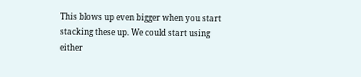This blows up even bigger when you start stacking these up. We could start using either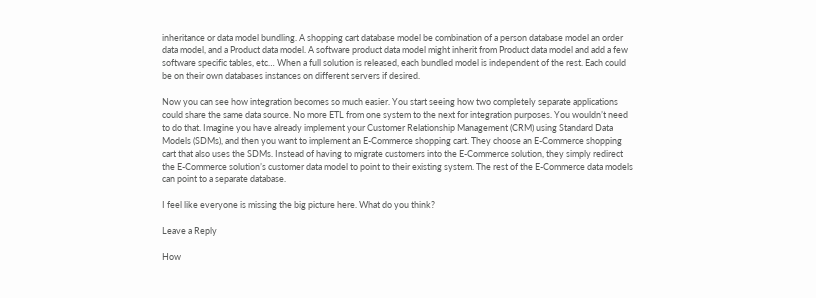inheritance or data model bundling. A shopping cart database model be combination of a person database model an order data model, and a Product data model. A software product data model might inherit from Product data model and add a few software specific tables, etc… When a full solution is released, each bundled model is independent of the rest. Each could be on their own databases instances on different servers if desired.

Now you can see how integration becomes so much easier. You start seeing how two completely separate applications could share the same data source. No more ETL from one system to the next for integration purposes. You wouldn’t need to do that. Imagine you have already implement your Customer Relationship Management (CRM) using Standard Data Models (SDMs), and then you want to implement an E-Commerce shopping cart. They choose an E-Commerce shopping cart that also uses the SDMs. Instead of having to migrate customers into the E-Commerce solution, they simply redirect the E-Commerce solution’s customer data model to point to their existing system. The rest of the E-Commerce data models can point to a separate database.

I feel like everyone is missing the big picture here. What do you think?

Leave a Reply

How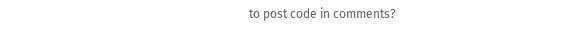to post code in comments?